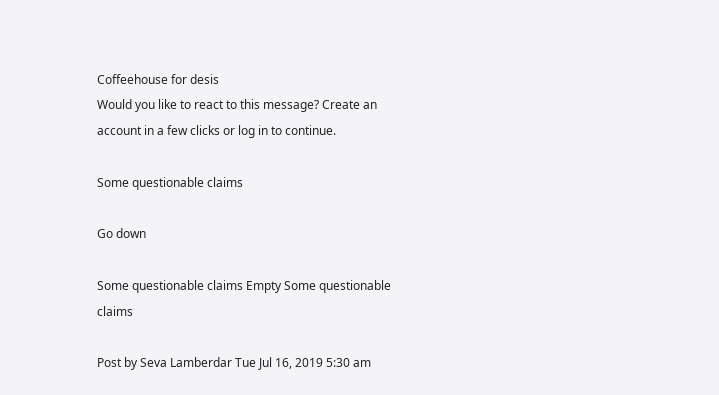Coffeehouse for desis
Would you like to react to this message? Create an account in a few clicks or log in to continue.

Some questionable claims

Go down

Some questionable claims Empty Some questionable claims

Post by Seva Lamberdar Tue Jul 16, 2019 5:30 am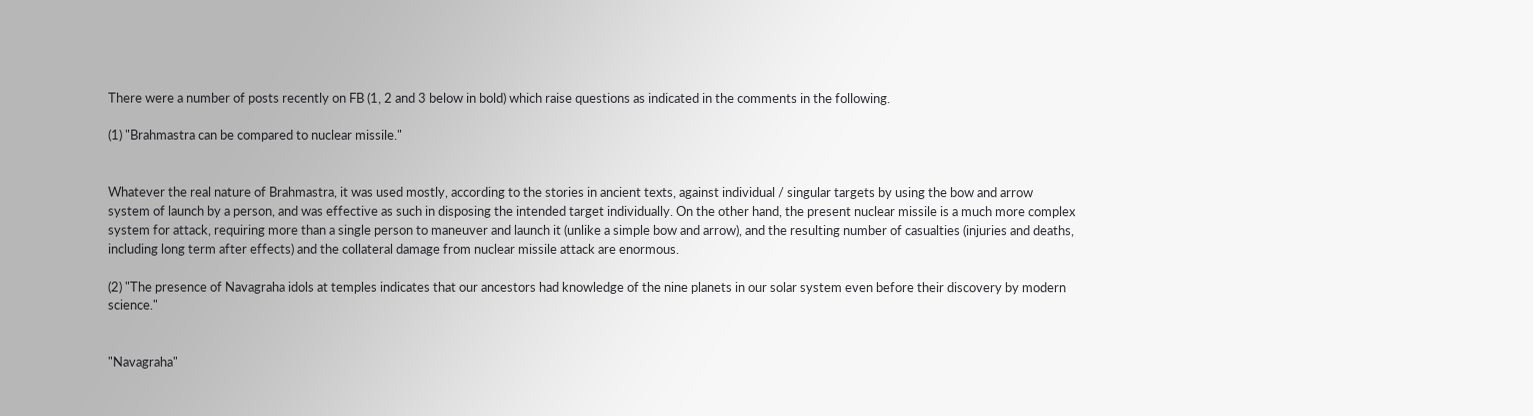There were a number of posts recently on FB (1, 2 and 3 below in bold) which raise questions as indicated in the comments in the following.

(1) "Brahmastra can be compared to nuclear missile."


Whatever the real nature of Brahmastra, it was used mostly, according to the stories in ancient texts, against individual / singular targets by using the bow and arrow system of launch by a person, and was effective as such in disposing the intended target individually. On the other hand, the present nuclear missile is a much more complex system for attack, requiring more than a single person to maneuver and launch it (unlike a simple bow and arrow), and the resulting number of casualties (injuries and deaths, including long term after effects) and the collateral damage from nuclear missile attack are enormous.

(2) "The presence of Navagraha idols at temples indicates that our ancestors had knowledge of the nine planets in our solar system even before their discovery by modern science."


"Navagraha"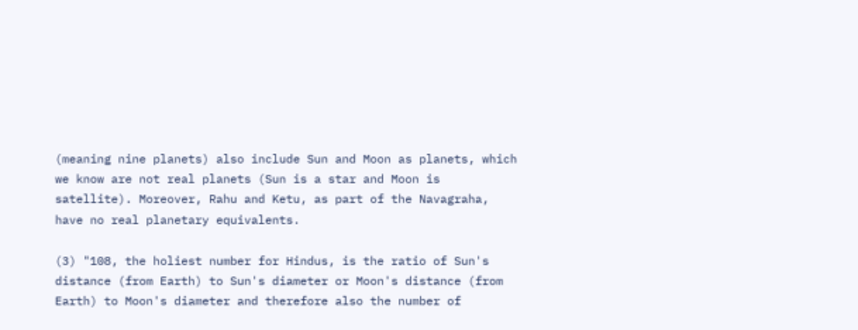(meaning nine planets) also include Sun and Moon as planets, which we know are not real planets (Sun is a star and Moon is satellite). Moreover, Rahu and Ketu, as part of the Navagraha, have no real planetary equivalents.

(3) "108, the holiest number for Hindus, is the ratio of Sun's distance (from Earth) to Sun's diameter or Moon's distance (from Earth) to Moon's diameter and therefore also the number of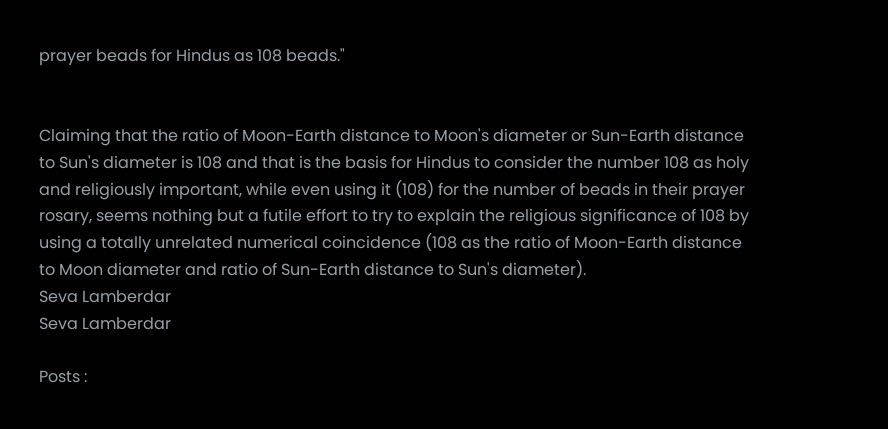prayer beads for Hindus as 108 beads."


Claiming that the ratio of Moon-Earth distance to Moon's diameter or Sun-Earth distance to Sun's diameter is 108 and that is the basis for Hindus to consider the number 108 as holy and religiously important, while even using it (108) for the number of beads in their prayer rosary, seems nothing but a futile effort to try to explain the religious significance of 108 by using a totally unrelated numerical coincidence (108 as the ratio of Moon-Earth distance to Moon diameter and ratio of Sun-Earth distance to Sun's diameter).
Seva Lamberdar
Seva Lamberdar

Posts :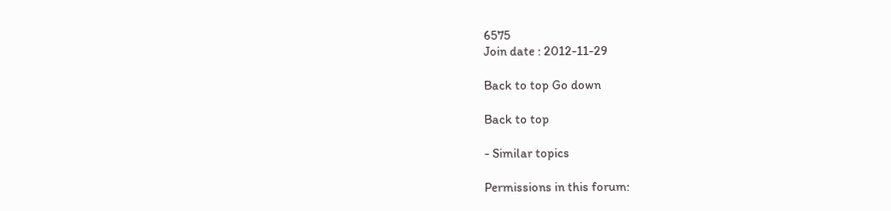6575
Join date : 2012-11-29

Back to top Go down

Back to top

- Similar topics

Permissions in this forum: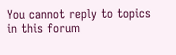You cannot reply to topics in this forum